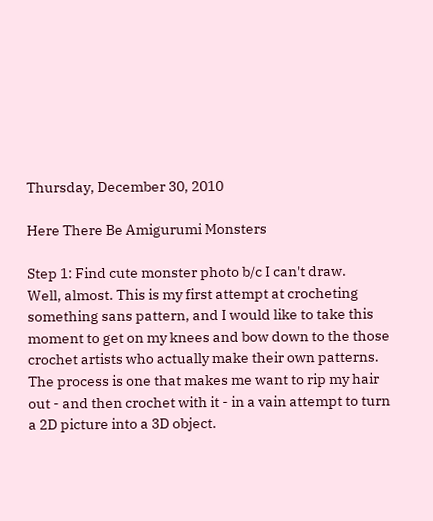Thursday, December 30, 2010

Here There Be Amigurumi Monsters

Step 1: Find cute monster photo b/c I can't draw.
Well, almost. This is my first attempt at crocheting something sans pattern, and I would like to take this moment to get on my knees and bow down to the those crochet artists who actually make their own patterns. The process is one that makes me want to rip my hair out - and then crochet with it - in a vain attempt to turn a 2D picture into a 3D object.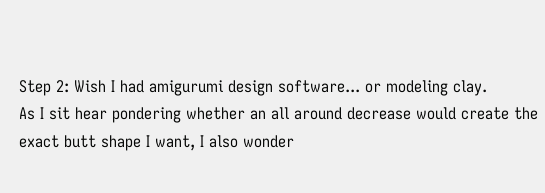Step 2: Wish I had amigurumi design software... or modeling clay.
As I sit hear pondering whether an all around decrease would create the exact butt shape I want, I also wonder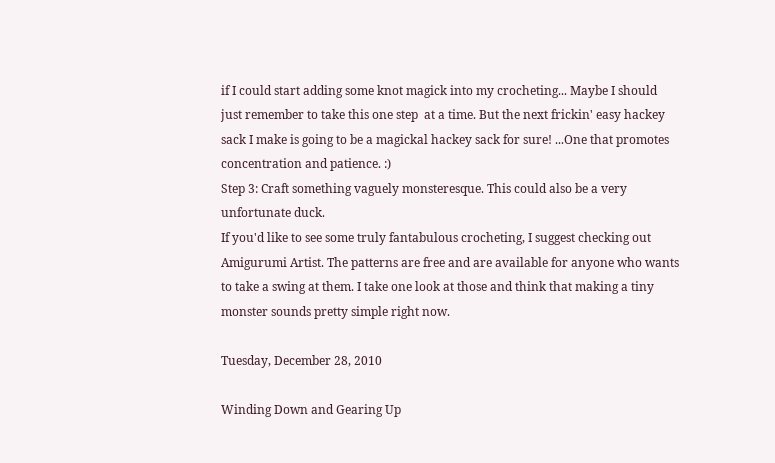if I could start adding some knot magick into my crocheting... Maybe I should just remember to take this one step  at a time. But the next frickin' easy hackey sack I make is going to be a magickal hackey sack for sure! ...One that promotes concentration and patience. :)
Step 3: Craft something vaguely monsteresque. This could also be a very unfortunate duck.
If you'd like to see some truly fantabulous crocheting, I suggest checking out Amigurumi Artist. The patterns are free and are available for anyone who wants to take a swing at them. I take one look at those and think that making a tiny monster sounds pretty simple right now.

Tuesday, December 28, 2010

Winding Down and Gearing Up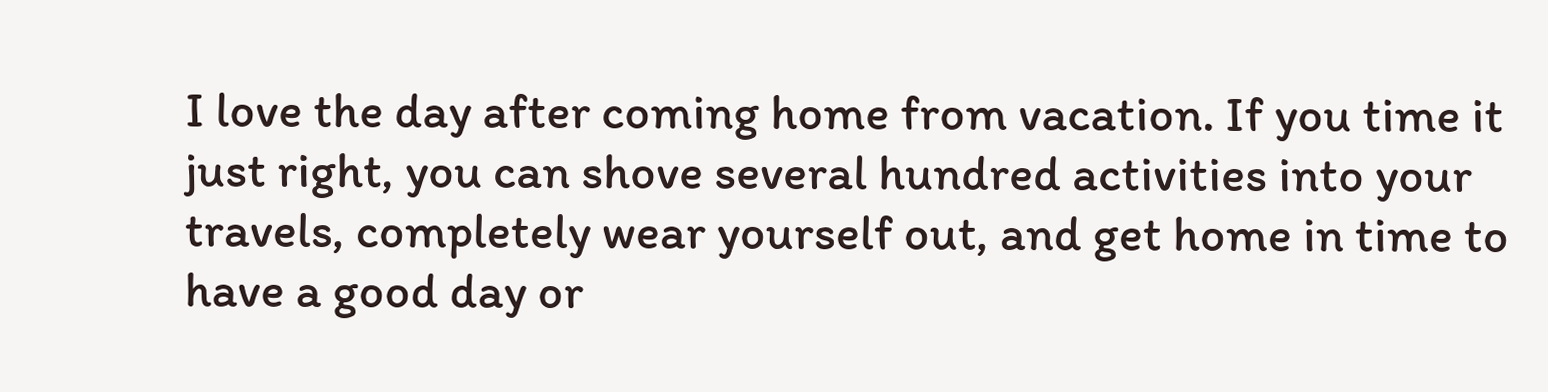I love the day after coming home from vacation. If you time it just right, you can shove several hundred activities into your travels, completely wear yourself out, and get home in time to have a good day or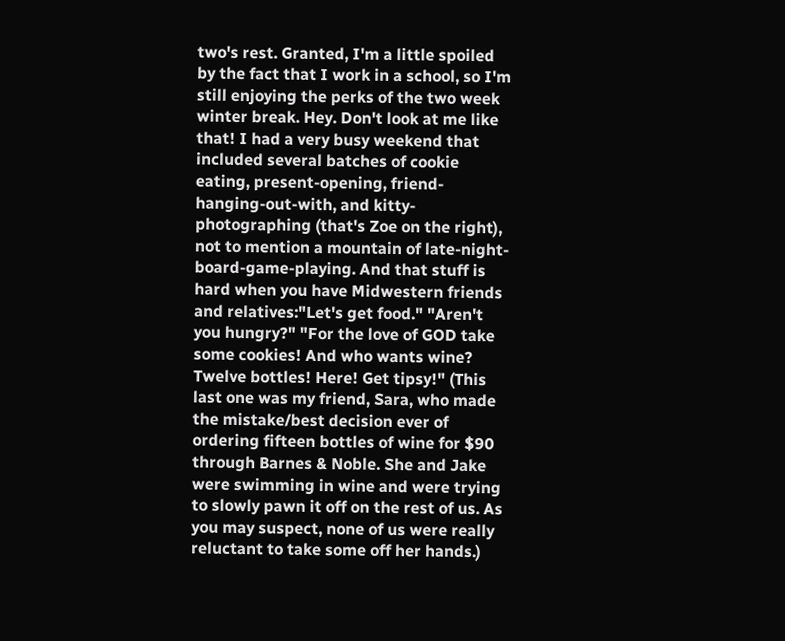two's rest. Granted, I'm a little spoiled by the fact that I work in a school, so I'm still enjoying the perks of the two week winter break. Hey. Don't look at me like that! I had a very busy weekend that included several batches of cookie eating, present-opening, friend-hanging-out-with, and kitty-photographing (that's Zoe on the right), not to mention a mountain of late-night-board-game-playing. And that stuff is hard when you have Midwestern friends and relatives:"Let's get food." "Aren't you hungry?" "For the love of GOD take some cookies! And who wants wine? Twelve bottles! Here! Get tipsy!" (This last one was my friend, Sara, who made the mistake/best decision ever of ordering fifteen bottles of wine for $90 through Barnes & Noble. She and Jake were swimming in wine and were trying to slowly pawn it off on the rest of us. As you may suspect, none of us were really reluctant to take some off her hands.)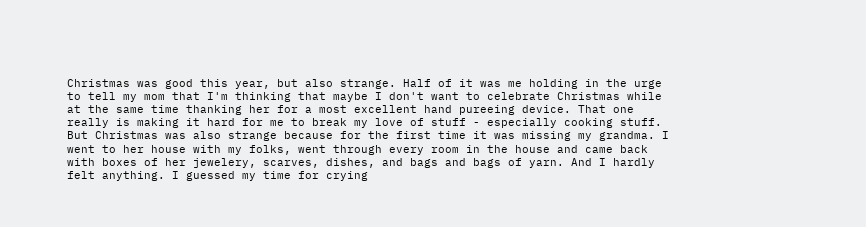Christmas was good this year, but also strange. Half of it was me holding in the urge to tell my mom that I'm thinking that maybe I don't want to celebrate Christmas while at the same time thanking her for a most excellent hand pureeing device. That one really is making it hard for me to break my love of stuff - especially cooking stuff. But Christmas was also strange because for the first time it was missing my grandma. I went to her house with my folks, went through every room in the house and came back with boxes of her jewelery, scarves, dishes, and bags and bags of yarn. And I hardly felt anything. I guessed my time for crying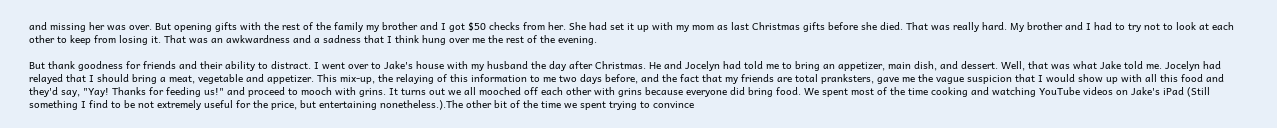and missing her was over. But opening gifts with the rest of the family my brother and I got $50 checks from her. She had set it up with my mom as last Christmas gifts before she died. That was really hard. My brother and I had to try not to look at each other to keep from losing it. That was an awkwardness and a sadness that I think hung over me the rest of the evening.

But thank goodness for friends and their ability to distract. I went over to Jake's house with my husband the day after Christmas. He and Jocelyn had told me to bring an appetizer, main dish, and dessert. Well, that was what Jake told me. Jocelyn had relayed that I should bring a meat, vegetable and appetizer. This mix-up, the relaying of this information to me two days before, and the fact that my friends are total pranksters, gave me the vague suspicion that I would show up with all this food and they'd say, "Yay! Thanks for feeding us!" and proceed to mooch with grins. It turns out we all mooched off each other with grins because everyone did bring food. We spent most of the time cooking and watching YouTube videos on Jake's iPad (Still something I find to be not extremely useful for the price, but entertaining nonetheless.).The other bit of the time we spent trying to convince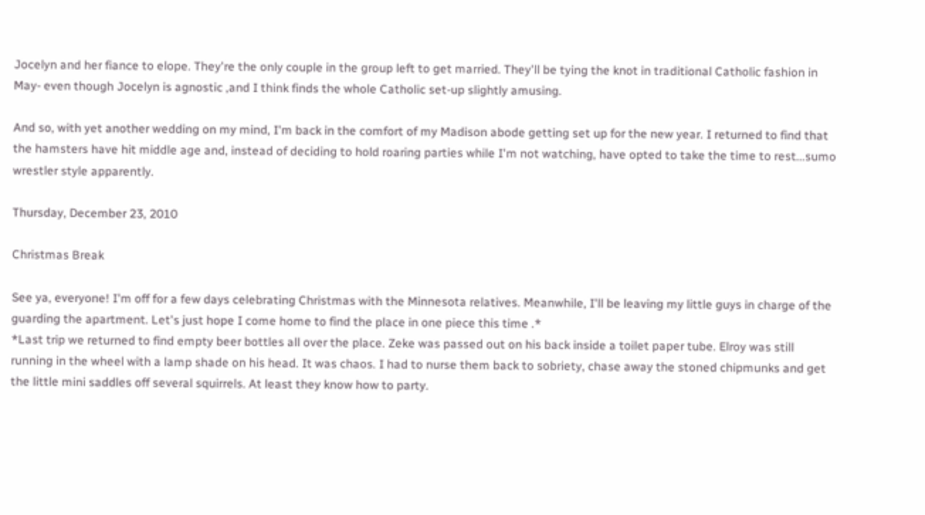Jocelyn and her fiance to elope. They're the only couple in the group left to get married. They'll be tying the knot in traditional Catholic fashion in May- even though Jocelyn is agnostic ,and I think finds the whole Catholic set-up slightly amusing.

And so, with yet another wedding on my mind, I'm back in the comfort of my Madison abode getting set up for the new year. I returned to find that the hamsters have hit middle age and, instead of deciding to hold roaring parties while I'm not watching, have opted to take the time to rest...sumo wrestler style apparently.

Thursday, December 23, 2010

Christmas Break

See ya, everyone! I'm off for a few days celebrating Christmas with the Minnesota relatives. Meanwhile, I'll be leaving my little guys in charge of the guarding the apartment. Let's just hope I come home to find the place in one piece this time .*
*Last trip we returned to find empty beer bottles all over the place. Zeke was passed out on his back inside a toilet paper tube. Elroy was still running in the wheel with a lamp shade on his head. It was chaos. I had to nurse them back to sobriety, chase away the stoned chipmunks and get the little mini saddles off several squirrels. At least they know how to party.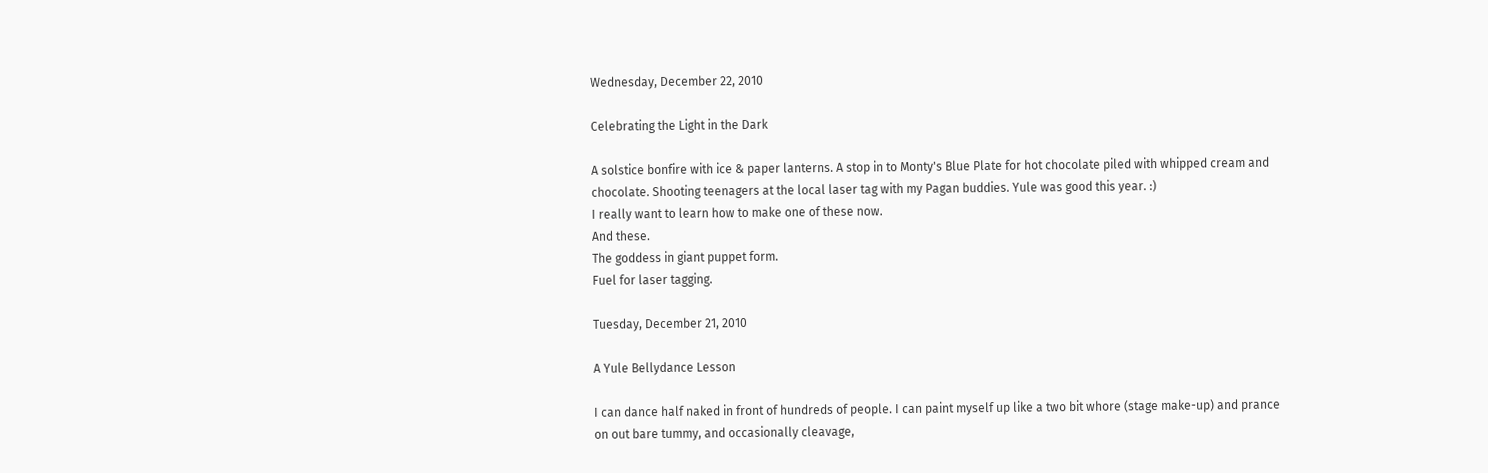Wednesday, December 22, 2010

Celebrating the Light in the Dark

A solstice bonfire with ice & paper lanterns. A stop in to Monty's Blue Plate for hot chocolate piled with whipped cream and chocolate. Shooting teenagers at the local laser tag with my Pagan buddies. Yule was good this year. :)
I really want to learn how to make one of these now.
And these.
The goddess in giant puppet form.
Fuel for laser tagging.

Tuesday, December 21, 2010

A Yule Bellydance Lesson

I can dance half naked in front of hundreds of people. I can paint myself up like a two bit whore (stage make-up) and prance on out bare tummy, and occasionally cleavage,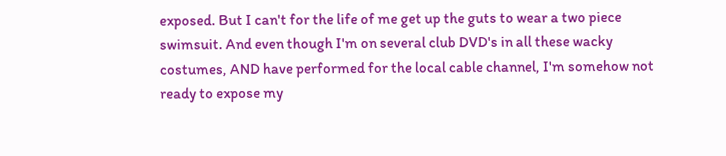exposed. But I can't for the life of me get up the guts to wear a two piece swimsuit. And even though I'm on several club DVD's in all these wacky costumes, AND have performed for the local cable channel, I'm somehow not ready to expose my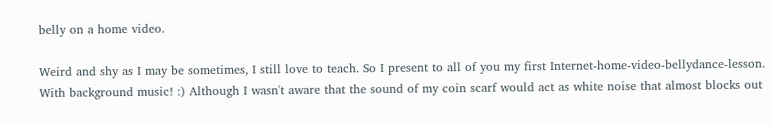belly on a home video.

Weird and shy as I may be sometimes, I still love to teach. So I present to all of you my first Internet-home-video-bellydance-lesson. With background music! :) Although I wasn't aware that the sound of my coin scarf would act as white noise that almost blocks out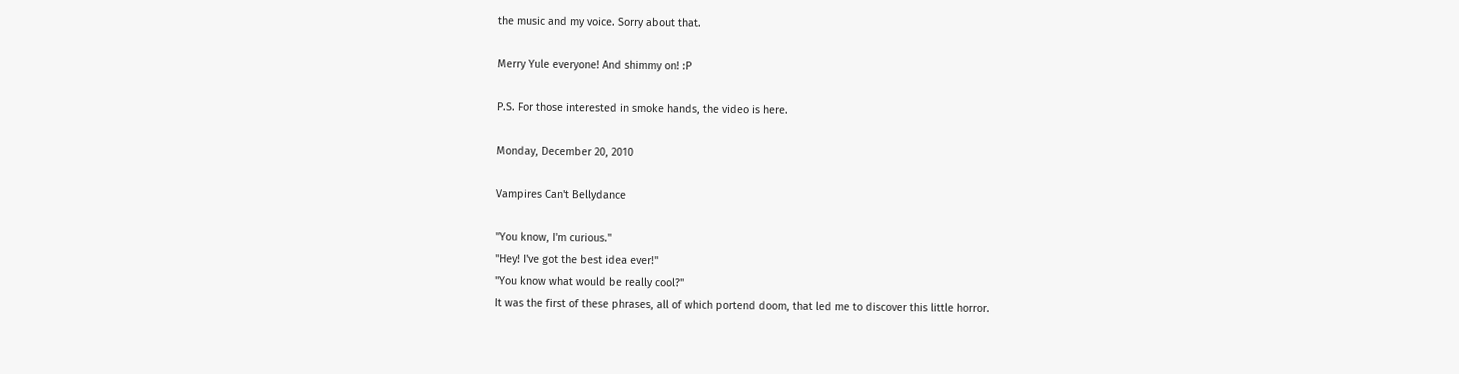the music and my voice. Sorry about that.

Merry Yule everyone! And shimmy on! :P

P.S. For those interested in smoke hands, the video is here.

Monday, December 20, 2010

Vampires Can't Bellydance

"You know, I'm curious."
"Hey! I've got the best idea ever!"
"You know what would be really cool?"
It was the first of these phrases, all of which portend doom, that led me to discover this little horror.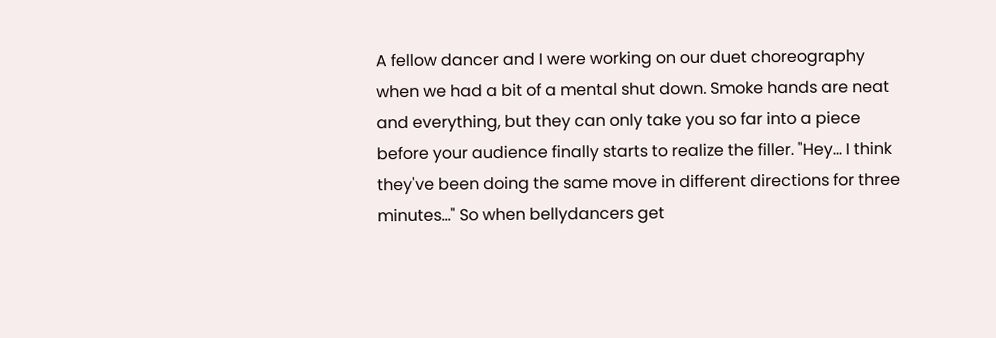A fellow dancer and I were working on our duet choreography when we had a bit of a mental shut down. Smoke hands are neat and everything, but they can only take you so far into a piece before your audience finally starts to realize the filler. "Hey... I think they've been doing the same move in different directions for three minutes..." So when bellydancers get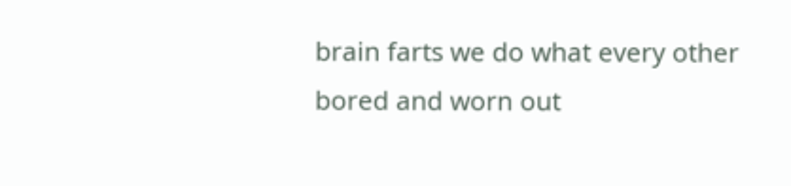brain farts we do what every other bored and worn out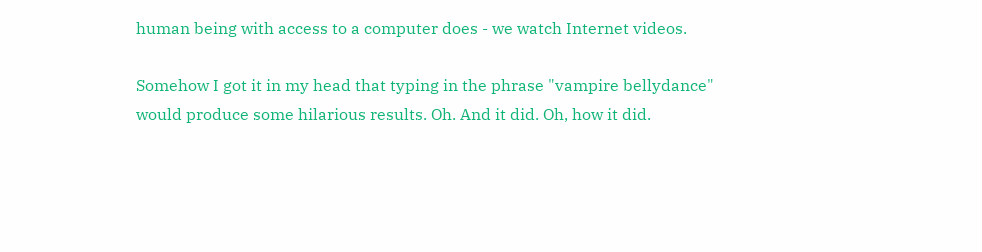human being with access to a computer does - we watch Internet videos.

Somehow I got it in my head that typing in the phrase "vampire bellydance" would produce some hilarious results. Oh. And it did. Oh, how it did.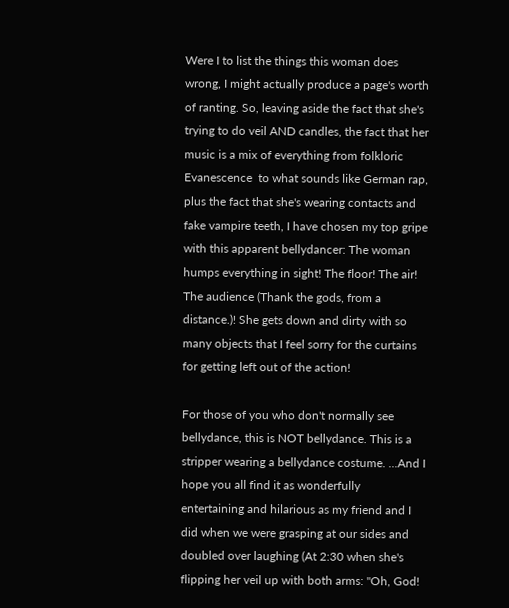Were I to list the things this woman does wrong, I might actually produce a page's worth of ranting. So, leaving aside the fact that she's trying to do veil AND candles, the fact that her music is a mix of everything from folkloric Evanescence  to what sounds like German rap, plus the fact that she's wearing contacts and fake vampire teeth, I have chosen my top gripe with this apparent bellydancer: The woman humps everything in sight! The floor! The air! The audience (Thank the gods, from a distance.)! She gets down and dirty with so many objects that I feel sorry for the curtains for getting left out of the action!

For those of you who don't normally see bellydance, this is NOT bellydance. This is a stripper wearing a bellydance costume. ...And I hope you all find it as wonderfully entertaining and hilarious as my friend and I did when we were grasping at our sides and doubled over laughing (At 2:30 when she's flipping her veil up with both arms: "Oh, God!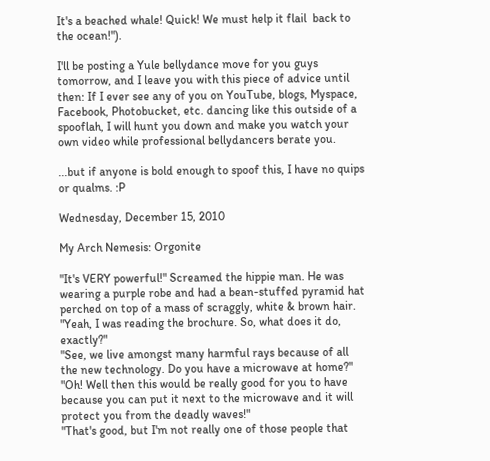It's a beached whale! Quick! We must help it flail  back to the ocean!").

I'll be posting a Yule bellydance move for you guys tomorrow, and I leave you with this piece of advice until then: If I ever see any of you on YouTube, blogs, Myspace, Facebook, Photobucket, etc. dancing like this outside of a spooflah, I will hunt you down and make you watch your own video while professional bellydancers berate you.

...but if anyone is bold enough to spoof this, I have no quips or qualms. :P

Wednesday, December 15, 2010

My Arch Nemesis: Orgonite

"It's VERY powerful!" Screamed the hippie man. He was wearing a purple robe and had a bean-stuffed pyramid hat perched on top of a mass of scraggly, white & brown hair.
"Yeah, I was reading the brochure. So, what does it do, exactly?"
"See, we live amongst many harmful rays because of all the new technology. Do you have a microwave at home?"
"Oh! Well then this would be really good for you to have because you can put it next to the microwave and it will protect you from the deadly waves!"
"That's good, but I'm not really one of those people that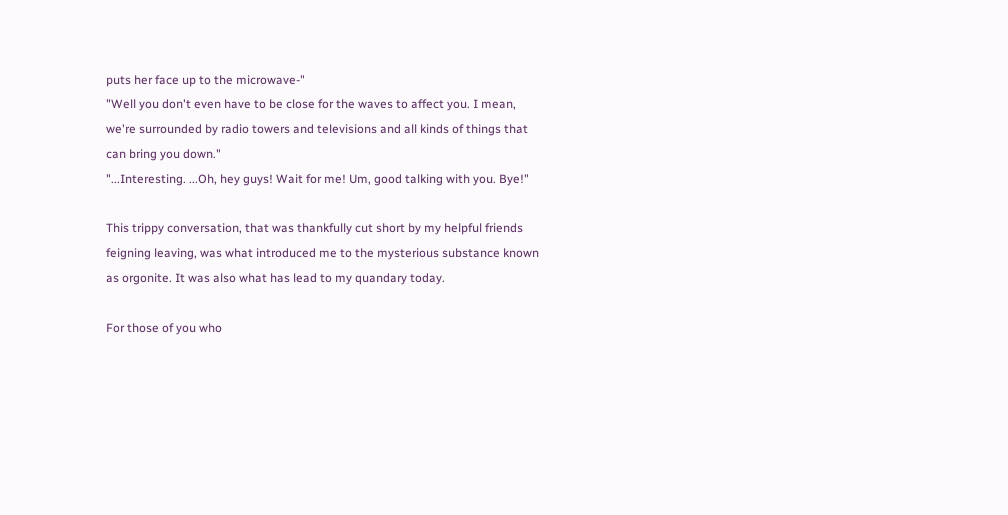puts her face up to the microwave-"
"Well you don't even have to be close for the waves to affect you. I mean, we're surrounded by radio towers and televisions and all kinds of things that can bring you down."
"...Interesting. ...Oh, hey guys! Wait for me! Um, good talking with you. Bye!"

This trippy conversation, that was thankfully cut short by my helpful friends feigning leaving, was what introduced me to the mysterious substance known as orgonite. It was also what has lead to my quandary today.

For those of you who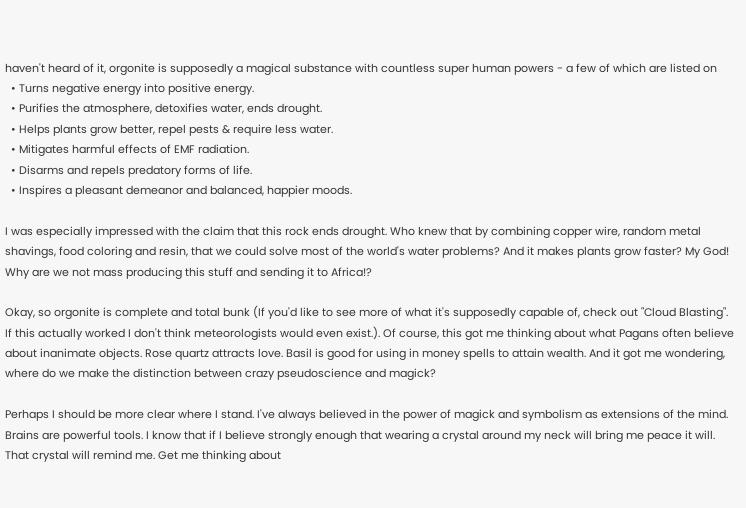haven't heard of it, orgonite is supposedly a magical substance with countless super human powers - a few of which are listed on
  • Turns negative energy into positive energy.
  • Purifies the atmosphere, detoxifies water, ends drought.
  • Helps plants grow better, repel pests & require less water.
  • Mitigates harmful effects of EMF radiation.
  • Disarms and repels predatory forms of life.
  • Inspires a pleasant demeanor and balanced, happier moods.

I was especially impressed with the claim that this rock ends drought. Who knew that by combining copper wire, random metal shavings, food coloring and resin, that we could solve most of the world's water problems? And it makes plants grow faster? My God! Why are we not mass producing this stuff and sending it to Africa!?

Okay, so orgonite is complete and total bunk (If you'd like to see more of what it's supposedly capable of, check out "Cloud Blasting". If this actually worked I don't think meteorologists would even exist.). Of course, this got me thinking about what Pagans often believe about inanimate objects. Rose quartz attracts love. Basil is good for using in money spells to attain wealth. And it got me wondering, where do we make the distinction between crazy pseudoscience and magick?

Perhaps I should be more clear where I stand. I've always believed in the power of magick and symbolism as extensions of the mind. Brains are powerful tools. I know that if I believe strongly enough that wearing a crystal around my neck will bring me peace it will. That crystal will remind me. Get me thinking about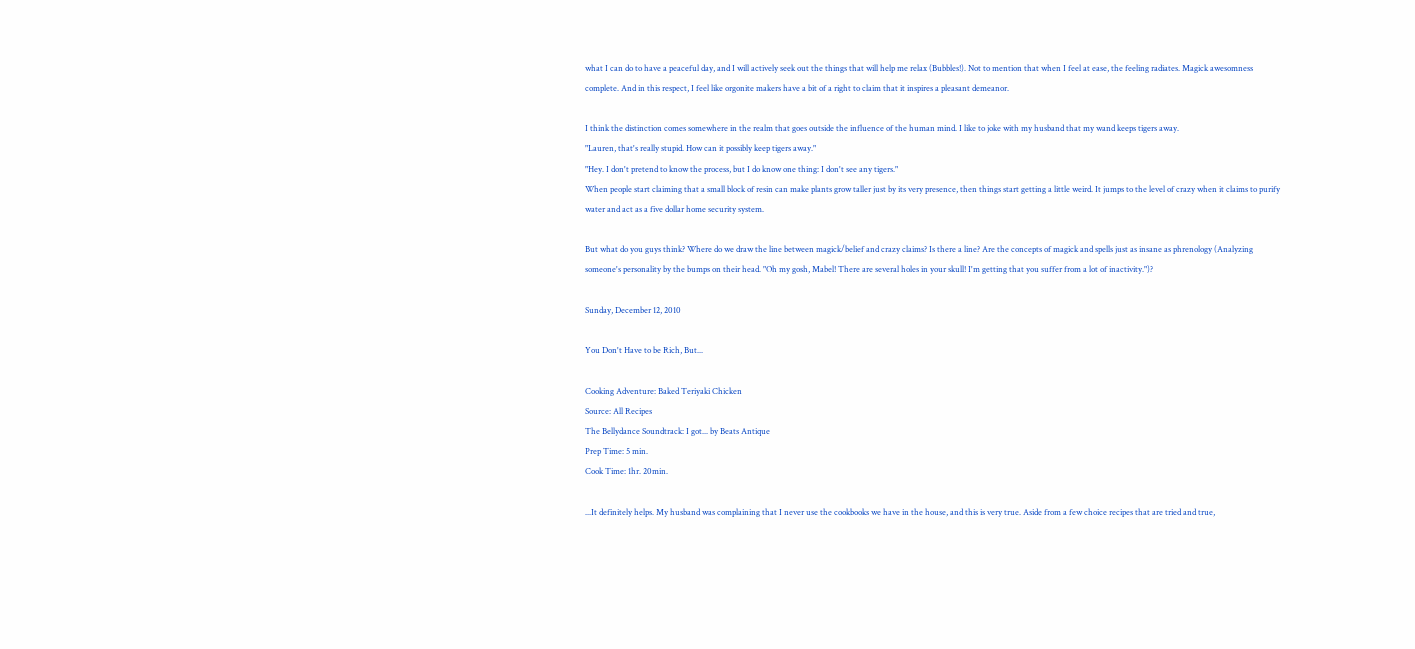what I can do to have a peaceful day, and I will actively seek out the things that will help me relax (Bubbles!). Not to mention that when I feel at ease, the feeling radiates. Magick awesomness complete. And in this respect, I feel like orgonite makers have a bit of a right to claim that it inspires a pleasant demeanor.

I think the distinction comes somewhere in the realm that goes outside the influence of the human mind. I like to joke with my husband that my wand keeps tigers away.
"Lauren, that's really stupid. How can it possibly keep tigers away."
"Hey. I don't pretend to know the process, but I do know one thing: I don't see any tigers."
When people start claiming that a small block of resin can make plants grow taller just by its very presence, then things start getting a little weird. It jumps to the level of crazy when it claims to purify water and act as a five dollar home security system.

But what do you guys think? Where do we draw the line between magick/belief and crazy claims? Is there a line? Are the concepts of magick and spells just as insane as phrenology (Analyzing someone's personality by the bumps on their head. "Oh my gosh, Mabel! There are several holes in your skull! I'm getting that you suffer from a lot of inactivity.")?

Sunday, December 12, 2010

You Don't Have to be Rich, But...

Cooking Adventure: Baked Teriyaki Chicken
Source: All Recipes
The Bellydance Soundtrack: I got... by Beats Antique
Prep Time: 5 min.
Cook Time: 1hr. 20min.

...It definitely helps. My husband was complaining that I never use the cookbooks we have in the house, and this is very true. Aside from a few choice recipes that are tried and true,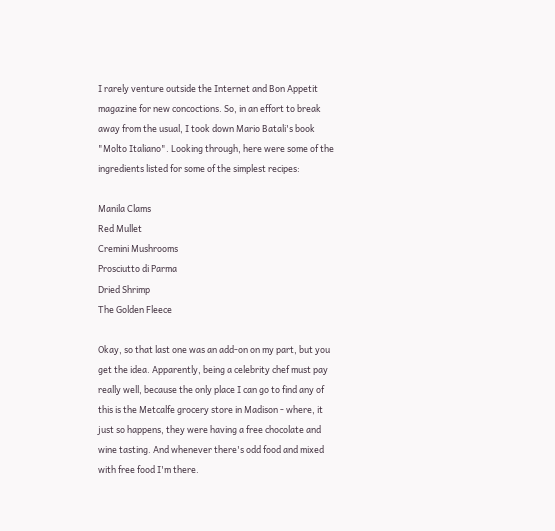I rarely venture outside the Internet and Bon Appetit magazine for new concoctions. So, in an effort to break away from the usual, I took down Mario Batali's book "Molto Italiano". Looking through, here were some of the ingredients listed for some of the simplest recipes:

Manila Clams
Red Mullet
Cremini Mushrooms
Prosciutto di Parma
Dried Shrimp
The Golden Fleece

Okay, so that last one was an add-on on my part, but you get the idea. Apparently, being a celebrity chef must pay really well, because the only place I can go to find any of this is the Metcalfe grocery store in Madison - where, it just so happens, they were having a free chocolate and wine tasting. And whenever there's odd food and mixed with free food I'm there.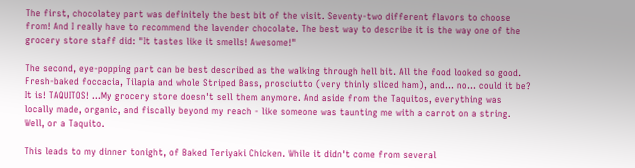The first, chocolatey part was definitely the best bit of the visit. Seventy-two different flavors to choose from! And I really have to recommend the lavender chocolate. The best way to describe it is the way one of the grocery store staff did: "It tastes like it smells! Awesome!"

The second, eye-popping part can be best described as the walking through hell bit. All the food looked so good. Fresh-baked foccacia, Tilapia and whole Striped Bass, prosciutto (very thinly sliced ham), and... no... could it be? It is! TAQUITOS! ...My grocery store doesn't sell them anymore. And aside from the Taquitos, everything was locally made, organic, and fiscally beyond my reach - like someone was taunting me with a carrot on a string. Well, or a Taquito.

This leads to my dinner tonight, of Baked Teriyaki Chicken. While it didn't come from several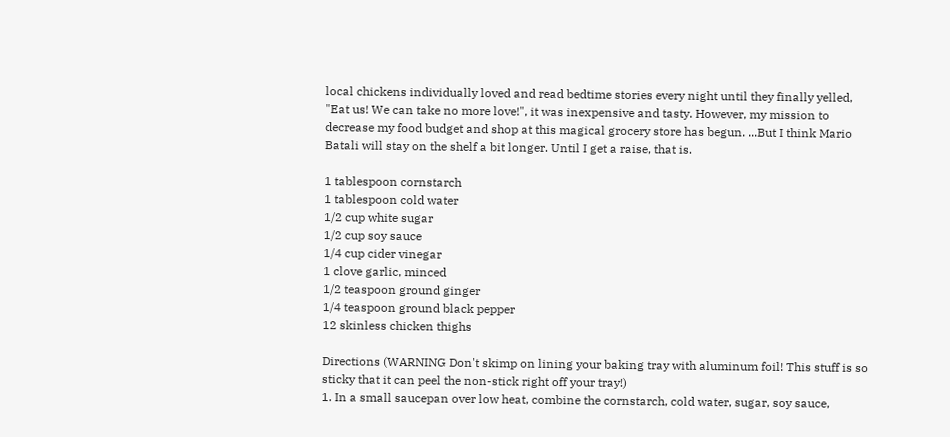local chickens individually loved and read bedtime stories every night until they finally yelled, "Eat us! We can take no more love!", it was inexpensive and tasty. However, my mission to decrease my food budget and shop at this magical grocery store has begun. ...But I think Mario Batali will stay on the shelf a bit longer. Until I get a raise, that is.

1 tablespoon cornstarch
1 tablespoon cold water
1/2 cup white sugar
1/2 cup soy sauce
1/4 cup cider vinegar
1 clove garlic, minced
1/2 teaspoon ground ginger
1/4 teaspoon ground black pepper
12 skinless chicken thighs

Directions (WARNING Don't skimp on lining your baking tray with aluminum foil! This stuff is so sticky that it can peel the non-stick right off your tray!)
1. In a small saucepan over low heat, combine the cornstarch, cold water, sugar, soy sauce,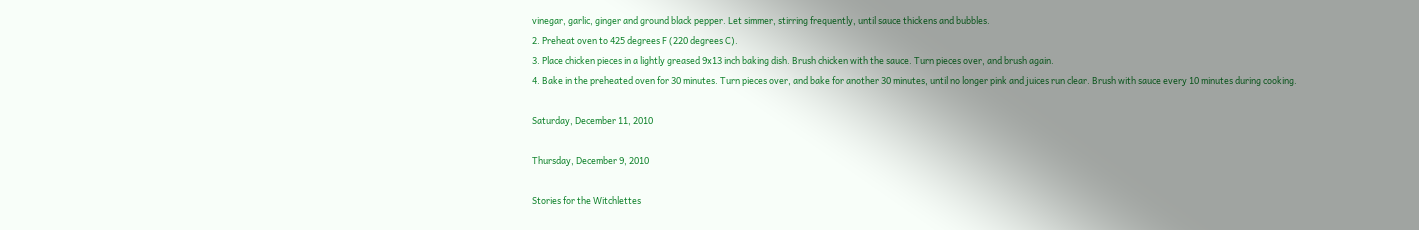vinegar, garlic, ginger and ground black pepper. Let simmer, stirring frequently, until sauce thickens and bubbles.
2. Preheat oven to 425 degrees F (220 degrees C).
3. Place chicken pieces in a lightly greased 9x13 inch baking dish. Brush chicken with the sauce. Turn pieces over, and brush again.
4. Bake in the preheated oven for 30 minutes. Turn pieces over, and bake for another 30 minutes, until no longer pink and juices run clear. Brush with sauce every 10 minutes during cooking.

Saturday, December 11, 2010

Thursday, December 9, 2010

Stories for the Witchlettes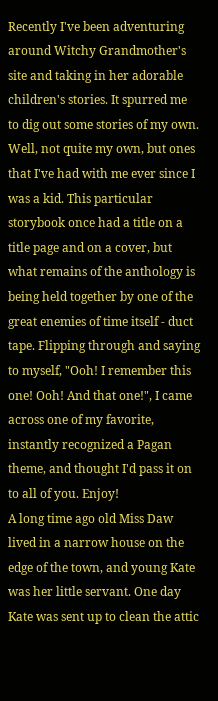Recently I've been adventuring around Witchy Grandmother's site and taking in her adorable children's stories. It spurred me to dig out some stories of my own. Well, not quite my own, but ones that I've had with me ever since I was a kid. This particular storybook once had a title on a title page and on a cover, but what remains of the anthology is being held together by one of the great enemies of time itself - duct tape. Flipping through and saying to myself, "Ooh! I remember this one! Ooh! And that one!", I came across one of my favorite, instantly recognized a Pagan theme, and thought I'd pass it on to all of you. Enjoy!
A long time ago old Miss Daw lived in a narrow house on the edge of the town, and young Kate was her little servant. One day Kate was sent up to clean the attic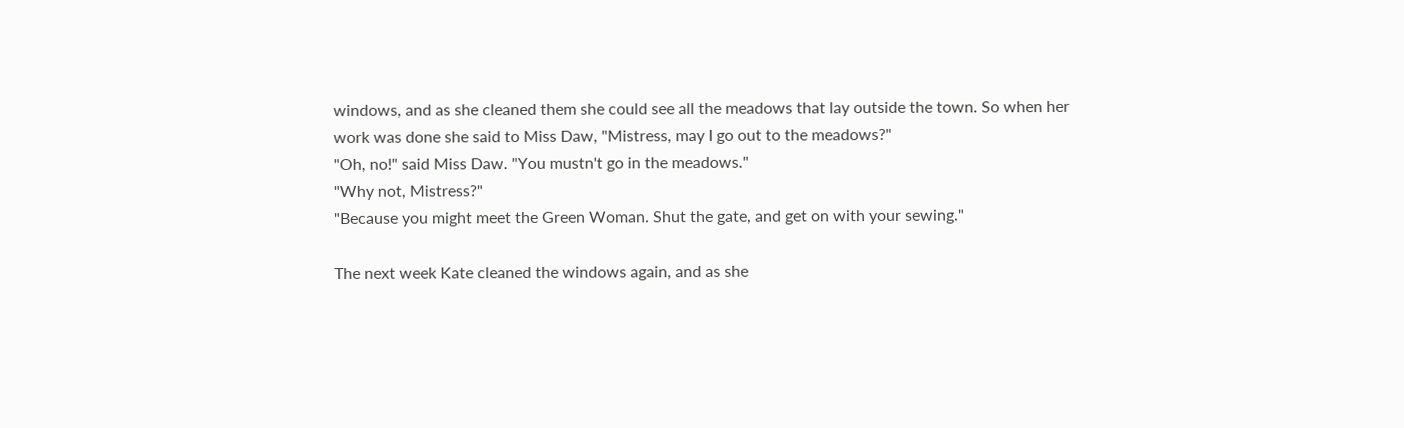windows, and as she cleaned them she could see all the meadows that lay outside the town. So when her work was done she said to Miss Daw, "Mistress, may I go out to the meadows?"
"Oh, no!" said Miss Daw. "You mustn't go in the meadows."
"Why not, Mistress?"
"Because you might meet the Green Woman. Shut the gate, and get on with your sewing."

The next week Kate cleaned the windows again, and as she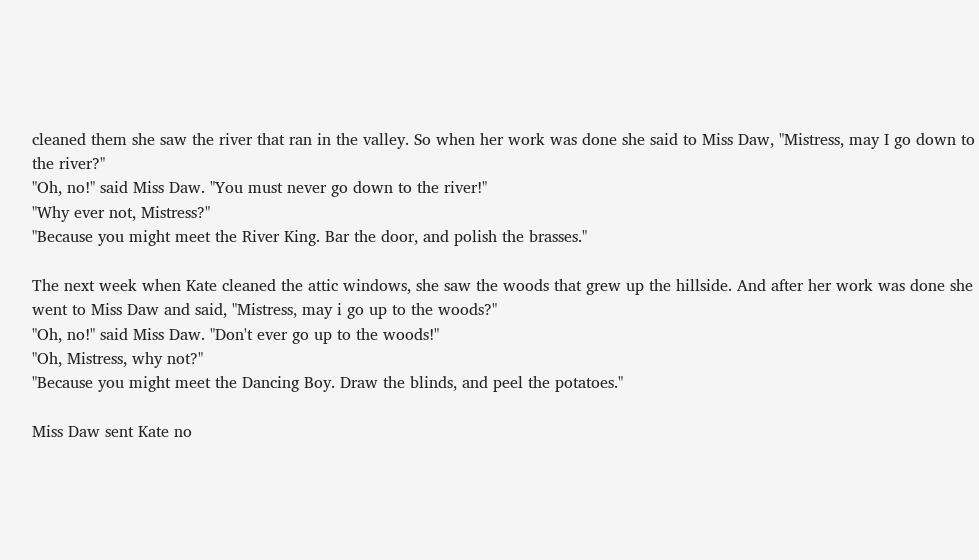cleaned them she saw the river that ran in the valley. So when her work was done she said to Miss Daw, "Mistress, may I go down to the river?"
"Oh, no!" said Miss Daw. "You must never go down to the river!"
"Why ever not, Mistress?"
"Because you might meet the River King. Bar the door, and polish the brasses."

The next week when Kate cleaned the attic windows, she saw the woods that grew up the hillside. And after her work was done she went to Miss Daw and said, "Mistress, may i go up to the woods?"
"Oh, no!" said Miss Daw. "Don't ever go up to the woods!"
"Oh, Mistress, why not?"
"Because you might meet the Dancing Boy. Draw the blinds, and peel the potatoes."

Miss Daw sent Kate no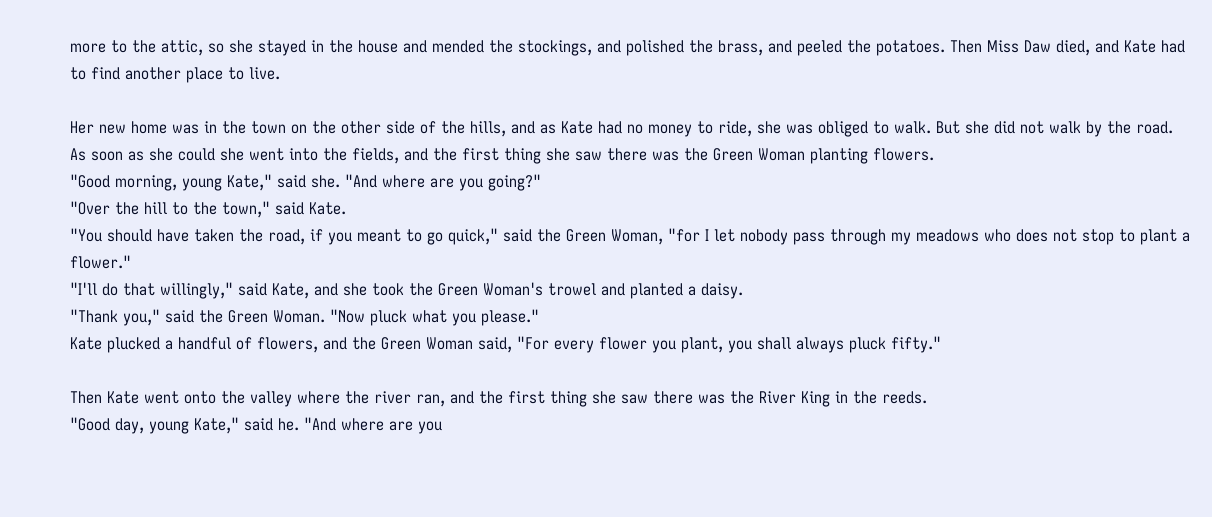more to the attic, so she stayed in the house and mended the stockings, and polished the brass, and peeled the potatoes. Then Miss Daw died, and Kate had to find another place to live.

Her new home was in the town on the other side of the hills, and as Kate had no money to ride, she was obliged to walk. But she did not walk by the road. As soon as she could she went into the fields, and the first thing she saw there was the Green Woman planting flowers.
"Good morning, young Kate," said she. "And where are you going?"
"Over the hill to the town," said Kate.
"You should have taken the road, if you meant to go quick," said the Green Woman, "for I let nobody pass through my meadows who does not stop to plant a flower."
"I'll do that willingly," said Kate, and she took the Green Woman's trowel and planted a daisy.
"Thank you," said the Green Woman. "Now pluck what you please."
Kate plucked a handful of flowers, and the Green Woman said, "For every flower you plant, you shall always pluck fifty."

Then Kate went onto the valley where the river ran, and the first thing she saw there was the River King in the reeds.
"Good day, young Kate," said he. "And where are you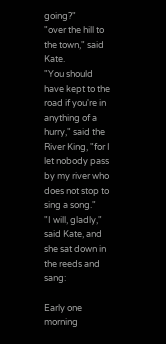going?"
"over the hill to the town," said Kate.
"You should have kept to the road if you're in anything of a hurry," said the River King, "for I let nobody pass by my river who does not stop to sing a song."
"I will, gladly," said Kate, and she sat down in the reeds and sang:

Early one morning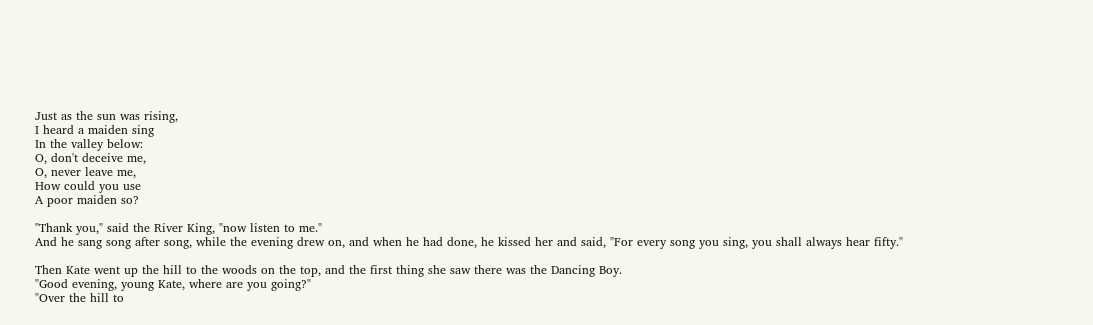Just as the sun was rising,
I heard a maiden sing
In the valley below:
O, don't deceive me,
O, never leave me,
How could you use
A poor maiden so?

"Thank you," said the River King, "now listen to me."
And he sang song after song, while the evening drew on, and when he had done, he kissed her and said, "For every song you sing, you shall always hear fifty."

Then Kate went up the hill to the woods on the top, and the first thing she saw there was the Dancing Boy.
"Good evening, young Kate, where are you going?"
"Over the hill to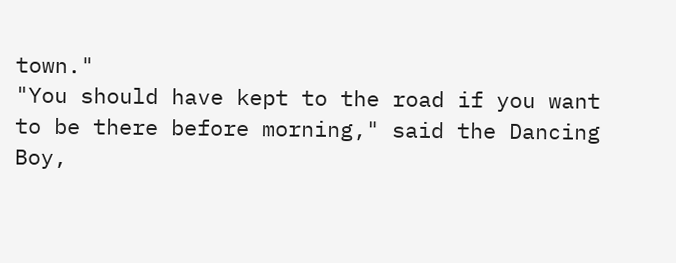town."
"You should have kept to the road if you want to be there before morning," said the Dancing Boy,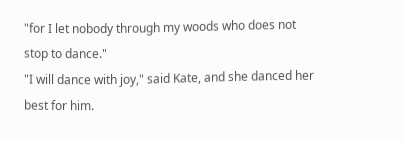"for I let nobody through my woods who does not stop to dance."
"I will dance with joy," said Kate, and she danced her best for him.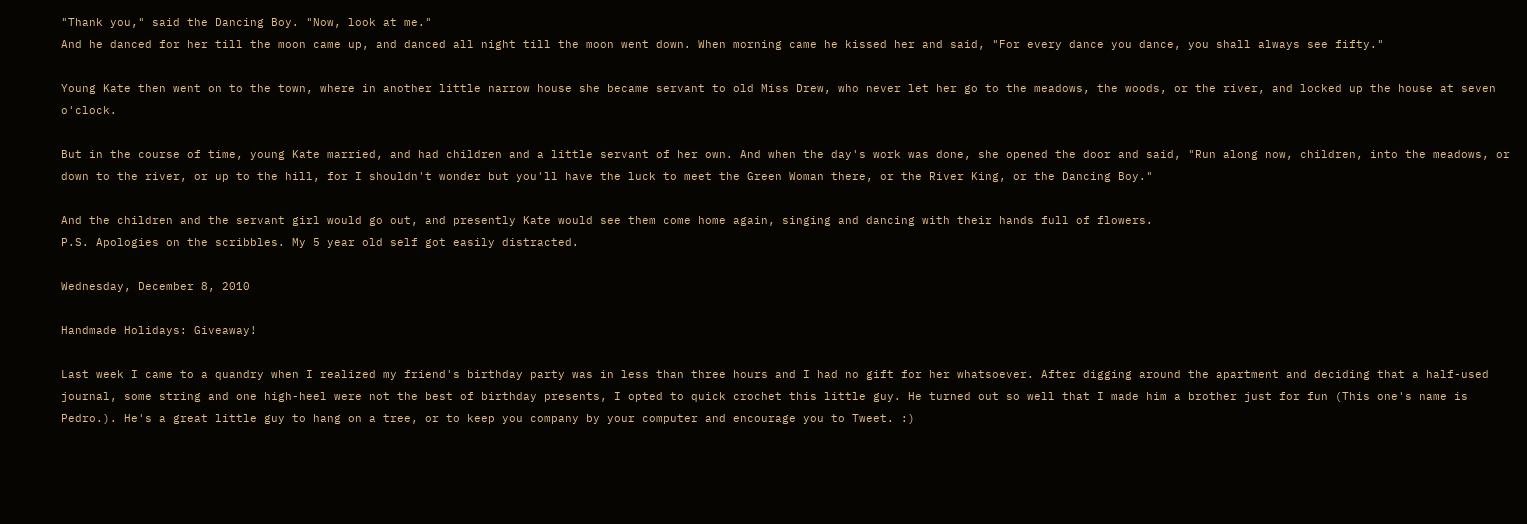"Thank you," said the Dancing Boy. "Now, look at me."
And he danced for her till the moon came up, and danced all night till the moon went down. When morning came he kissed her and said, "For every dance you dance, you shall always see fifty."

Young Kate then went on to the town, where in another little narrow house she became servant to old Miss Drew, who never let her go to the meadows, the woods, or the river, and locked up the house at seven o'clock.

But in the course of time, young Kate married, and had children and a little servant of her own. And when the day's work was done, she opened the door and said, "Run along now, children, into the meadows, or down to the river, or up to the hill, for I shouldn't wonder but you'll have the luck to meet the Green Woman there, or the River King, or the Dancing Boy."

And the children and the servant girl would go out, and presently Kate would see them come home again, singing and dancing with their hands full of flowers.
P.S. Apologies on the scribbles. My 5 year old self got easily distracted.

Wednesday, December 8, 2010

Handmade Holidays: Giveaway!

Last week I came to a quandry when I realized my friend's birthday party was in less than three hours and I had no gift for her whatsoever. After digging around the apartment and deciding that a half-used journal, some string and one high-heel were not the best of birthday presents, I opted to quick crochet this little guy. He turned out so well that I made him a brother just for fun (This one's name is Pedro.). He's a great little guy to hang on a tree, or to keep you company by your computer and encourage you to Tweet. :)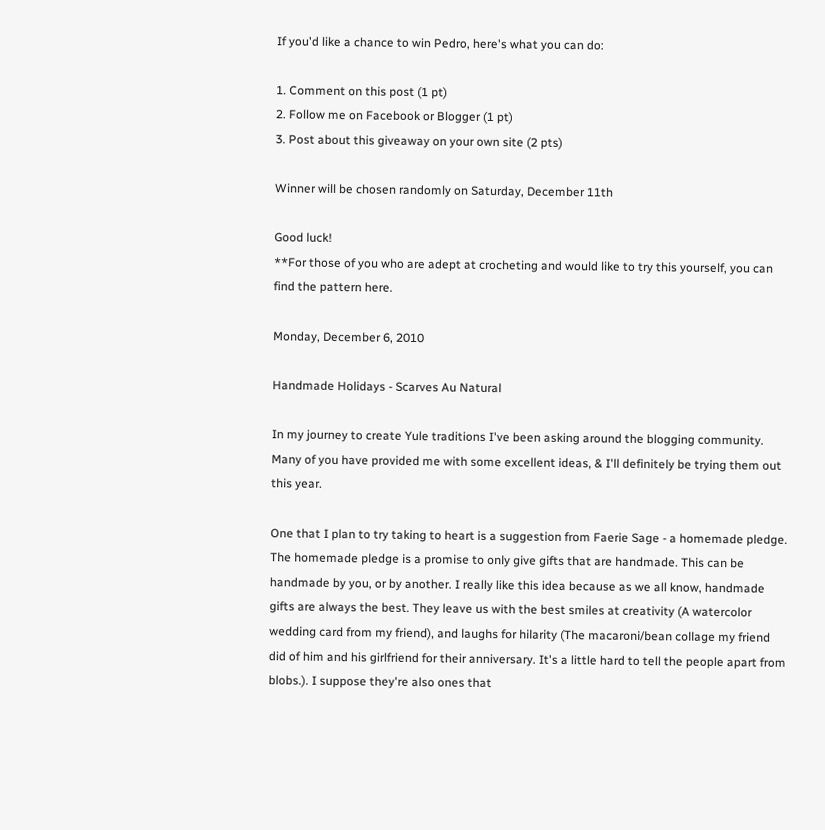If you'd like a chance to win Pedro, here's what you can do:

1. Comment on this post (1 pt)
2. Follow me on Facebook or Blogger (1 pt)
3. Post about this giveaway on your own site (2 pts)

Winner will be chosen randomly on Saturday, December 11th

Good luck!
**For those of you who are adept at crocheting and would like to try this yourself, you can find the pattern here.

Monday, December 6, 2010

Handmade Holidays - Scarves Au Natural

In my journey to create Yule traditions I've been asking around the blogging community. Many of you have provided me with some excellent ideas, & I'll definitely be trying them out this year.

One that I plan to try taking to heart is a suggestion from Faerie Sage - a homemade pledge. The homemade pledge is a promise to only give gifts that are handmade. This can be handmade by you, or by another. I really like this idea because as we all know, handmade gifts are always the best. They leave us with the best smiles at creativity (A watercolor wedding card from my friend), and laughs for hilarity (The macaroni/bean collage my friend did of him and his girlfriend for their anniversary. It's a little hard to tell the people apart from blobs.). I suppose they're also ones that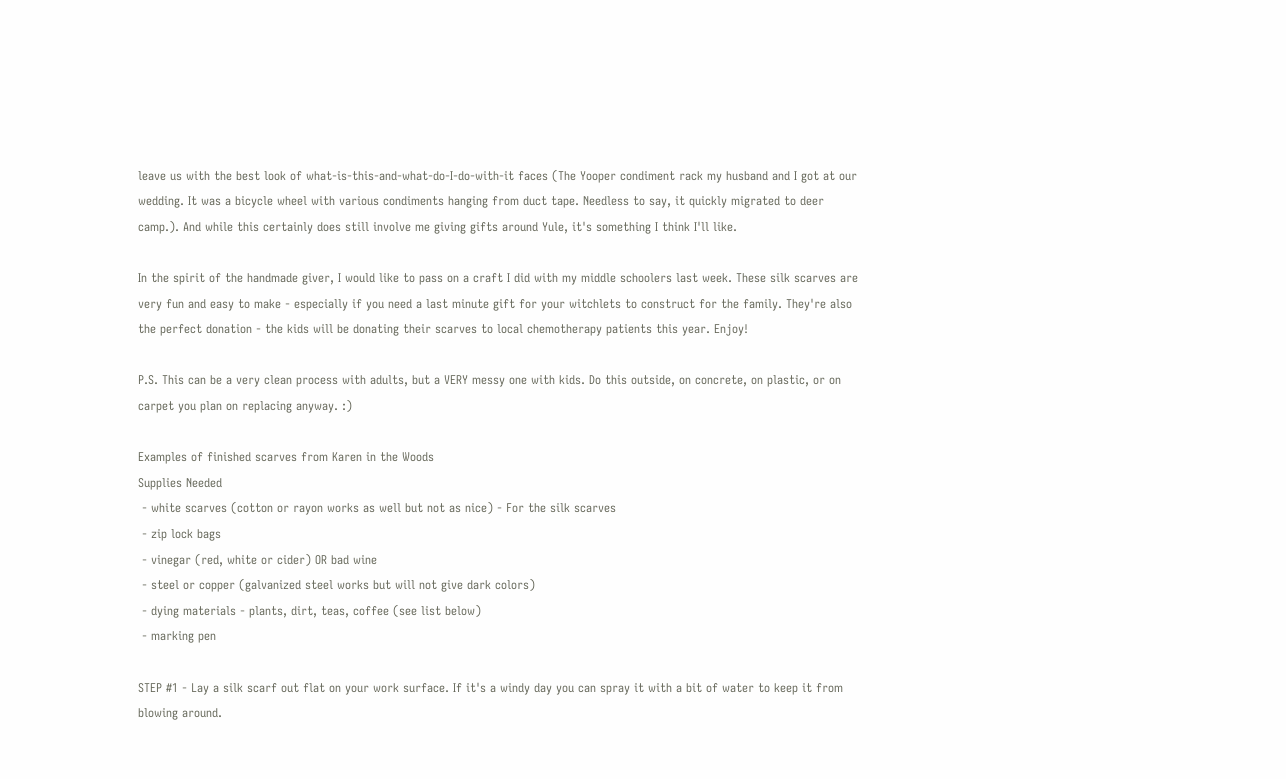leave us with the best look of what-is-this-and-what-do-I-do-with-it faces (The Yooper condiment rack my husband and I got at our wedding. It was a bicycle wheel with various condiments hanging from duct tape. Needless to say, it quickly migrated to deer camp.). And while this certainly does still involve me giving gifts around Yule, it's something I think I'll like.

In the spirit of the handmade giver, I would like to pass on a craft I did with my middle schoolers last week. These silk scarves are very fun and easy to make - especially if you need a last minute gift for your witchlets to construct for the family. They're also the perfect donation - the kids will be donating their scarves to local chemotherapy patients this year. Enjoy!

P.S. This can be a very clean process with adults, but a VERY messy one with kids. Do this outside, on concrete, on plastic, or on carpet you plan on replacing anyway. :)

Examples of finished scarves from Karen in the Woods
Supplies Needed
 - white scarves (cotton or rayon works as well but not as nice) - For the silk scarves
 - zip lock bags
 - vinegar (red, white or cider) OR bad wine
 - steel or copper (galvanized steel works but will not give dark colors)
 - dying materials - plants, dirt, teas, coffee (see list below)
 - marking pen

STEP #1 - Lay a silk scarf out flat on your work surface. If it's a windy day you can spray it with a bit of water to keep it from blowing around.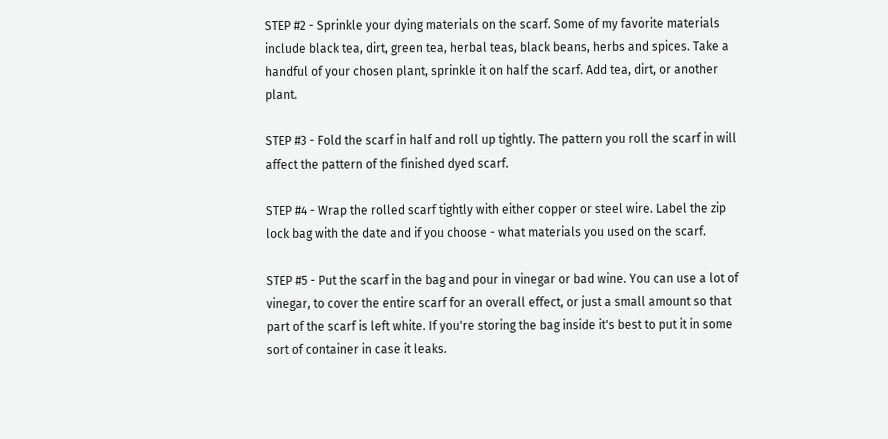STEP #2 - Sprinkle your dying materials on the scarf. Some of my favorite materials include black tea, dirt, green tea, herbal teas, black beans, herbs and spices. Take a handful of your chosen plant, sprinkle it on half the scarf. Add tea, dirt, or another plant.

STEP #3 - Fold the scarf in half and roll up tightly. The pattern you roll the scarf in will affect the pattern of the finished dyed scarf.

STEP #4 - Wrap the rolled scarf tightly with either copper or steel wire. Label the zip lock bag with the date and if you choose - what materials you used on the scarf.

STEP #5 - Put the scarf in the bag and pour in vinegar or bad wine. You can use a lot of  vinegar, to cover the entire scarf for an overall effect, or just a small amount so that part of the scarf is left white. If you're storing the bag inside it's best to put it in some sort of container in case it leaks.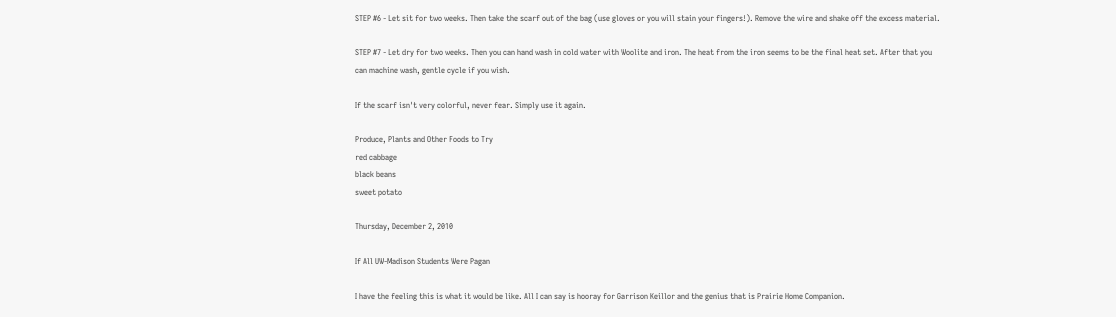STEP #6 - Let sit for two weeks. Then take the scarf out of the bag (use gloves or you will stain your fingers!). Remove the wire and shake off the excess material.

STEP #7 - Let dry for two weeks. Then you can hand wash in cold water with Woolite and iron. The heat from the iron seems to be the final heat set. After that you can machine wash, gentle cycle if you wish.

If the scarf isn't very colorful, never fear. Simply use it again.

Produce, Plants and Other Foods to Try
red cabbage
black beans
sweet potato

Thursday, December 2, 2010

If All UW-Madison Students Were Pagan

I have the feeling this is what it would be like. All I can say is hooray for Garrison Keillor and the genius that is Prairie Home Companion.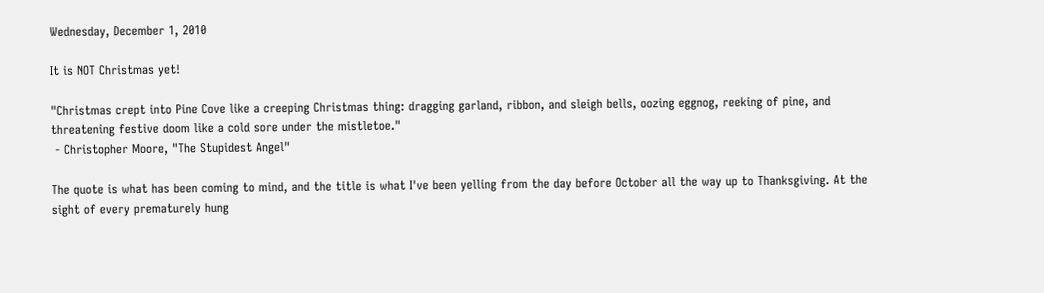Wednesday, December 1, 2010

It is NOT Christmas yet!

"Christmas crept into Pine Cove like a creeping Christmas thing: dragging garland, ribbon, and sleigh bells, oozing eggnog, reeking of pine, and threatening festive doom like a cold sore under the mistletoe."
 - Christopher Moore, "The Stupidest Angel"

The quote is what has been coming to mind, and the title is what I've been yelling from the day before October all the way up to Thanksgiving. At the sight of every prematurely hung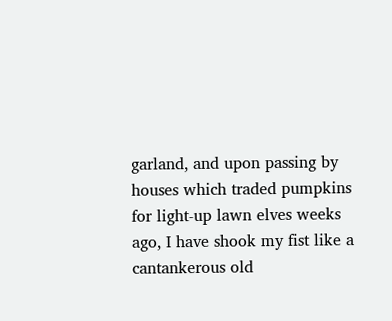garland, and upon passing by houses which traded pumpkins for light-up lawn elves weeks ago, I have shook my fist like a cantankerous old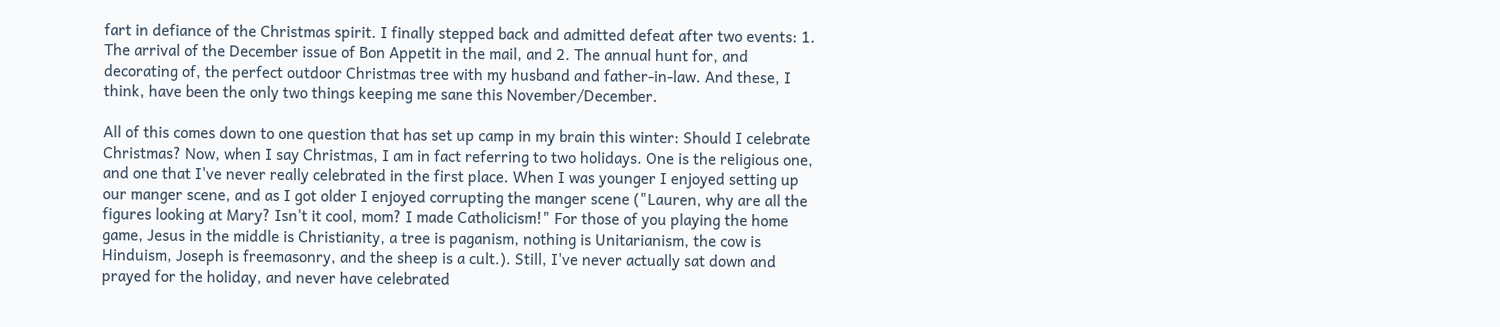fart in defiance of the Christmas spirit. I finally stepped back and admitted defeat after two events: 1. The arrival of the December issue of Bon Appetit in the mail, and 2. The annual hunt for, and decorating of, the perfect outdoor Christmas tree with my husband and father-in-law. And these, I think, have been the only two things keeping me sane this November/December.

All of this comes down to one question that has set up camp in my brain this winter: Should I celebrate Christmas? Now, when I say Christmas, I am in fact referring to two holidays. One is the religious one, and one that I've never really celebrated in the first place. When I was younger I enjoyed setting up our manger scene, and as I got older I enjoyed corrupting the manger scene ("Lauren, why are all the figures looking at Mary? Isn't it cool, mom? I made Catholicism!" For those of you playing the home game, Jesus in the middle is Christianity, a tree is paganism, nothing is Unitarianism, the cow is Hinduism, Joseph is freemasonry, and the sheep is a cult.). Still, I've never actually sat down and prayed for the holiday, and never have celebrated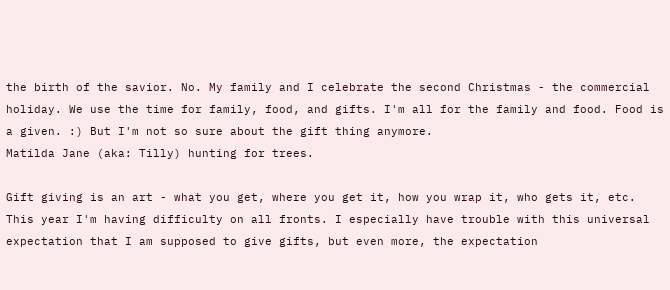the birth of the savior. No. My family and I celebrate the second Christmas - the commercial holiday. We use the time for family, food, and gifts. I'm all for the family and food. Food is a given. :) But I'm not so sure about the gift thing anymore.
Matilda Jane (aka: Tilly) hunting for trees.

Gift giving is an art - what you get, where you get it, how you wrap it, who gets it, etc. This year I'm having difficulty on all fronts. I especially have trouble with this universal expectation that I am supposed to give gifts, but even more, the expectation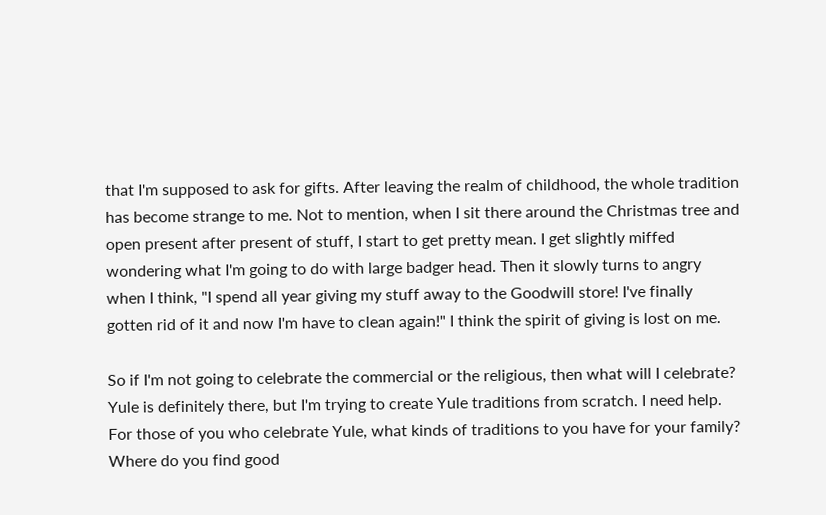that I'm supposed to ask for gifts. After leaving the realm of childhood, the whole tradition has become strange to me. Not to mention, when I sit there around the Christmas tree and open present after present of stuff, I start to get pretty mean. I get slightly miffed wondering what I'm going to do with large badger head. Then it slowly turns to angry when I think, "I spend all year giving my stuff away to the Goodwill store! I've finally gotten rid of it and now I'm have to clean again!" I think the spirit of giving is lost on me.

So if I'm not going to celebrate the commercial or the religious, then what will I celebrate? Yule is definitely there, but I'm trying to create Yule traditions from scratch. I need help. For those of you who celebrate Yule, what kinds of traditions to you have for your family? Where do you find good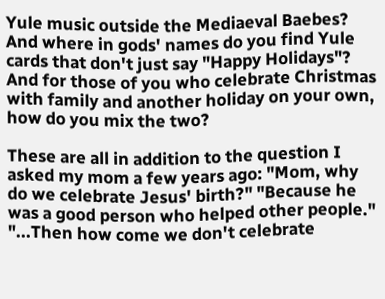Yule music outside the Mediaeval Baebes? And where in gods' names do you find Yule cards that don't just say "Happy Holidays"? And for those of you who celebrate Christmas with family and another holiday on your own, how do you mix the two?

These are all in addition to the question I asked my mom a few years ago: "Mom, why do we celebrate Jesus' birth?" "Because he was a good person who helped other people." "...Then how come we don't celebrate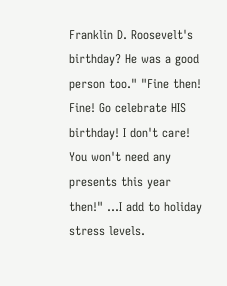Franklin D. Roosevelt's birthday? He was a good person too." "Fine then! Fine! Go celebrate HIS birthday! I don't care! You won't need any presents this year then!" ...I add to holiday stress levels.